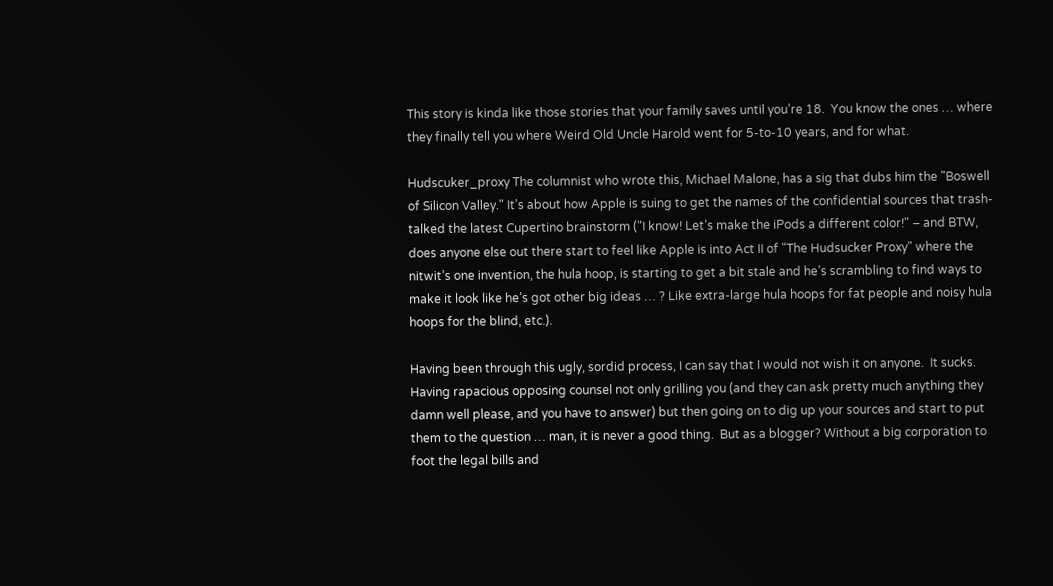This story is kinda like those stories that your family saves until you’re 18.  You know the ones … where they finally tell you where Weird Old Uncle Harold went for 5-to-10 years, and for what.

Hudscuker_proxy The columnist who wrote this, Michael Malone, has a sig that dubs him the "Boswell of Silicon Valley." It’s about how Apple is suing to get the names of the confidential sources that trash-talked the latest Cupertino brainstorm ("I know! Let’s make the iPods a different color!" – and BTW, does anyone else out there start to feel like Apple is into Act II of "The Hudsucker Proxy" where the nitwit’s one invention, the hula hoop, is starting to get a bit stale and he’s scrambling to find ways to make it look like he’s got other big ideas … ? Like extra-large hula hoops for fat people and noisy hula hoops for the blind, etc.).

Having been through this ugly, sordid process, I can say that I would not wish it on anyone.  It sucks. Having rapacious opposing counsel not only grilling you (and they can ask pretty much anything they damn well please, and you have to answer) but then going on to dig up your sources and start to put them to the question … man, it is never a good thing.  But as a blogger? Without a big corporation to foot the legal bills and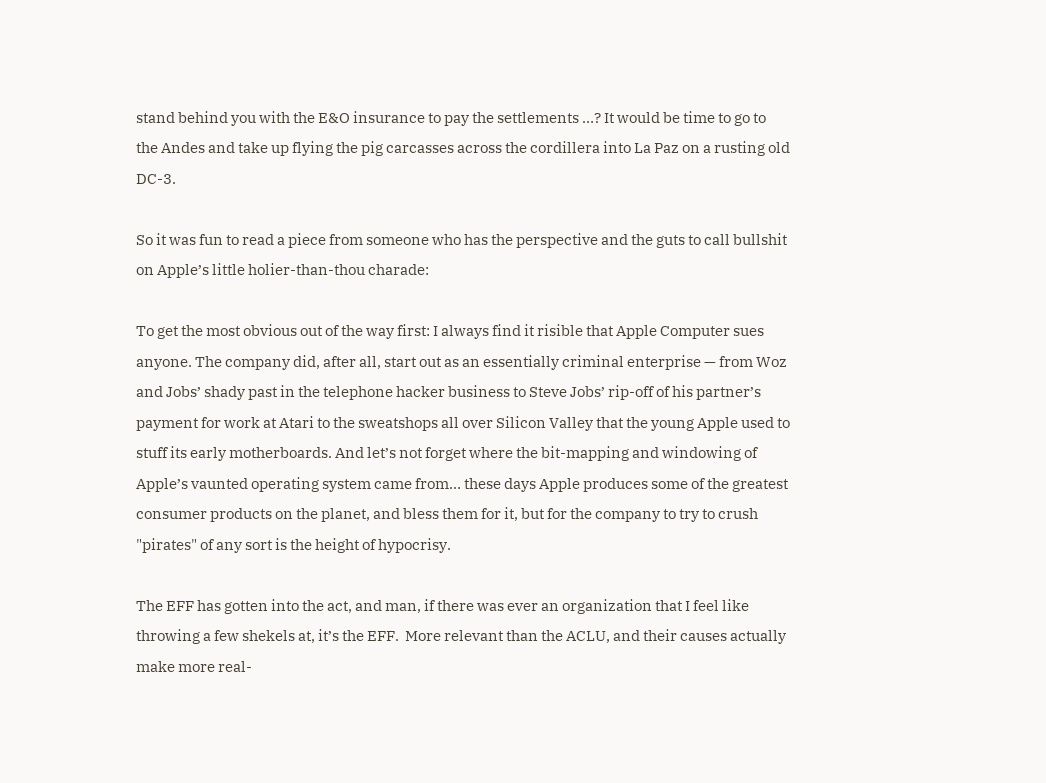stand behind you with the E&O insurance to pay the settlements …? It would be time to go to the Andes and take up flying the pig carcasses across the cordillera into La Paz on a rusting old DC-3.

So it was fun to read a piece from someone who has the perspective and the guts to call bullshit on Apple’s little holier-than-thou charade:

To get the most obvious out of the way first: I always find it risible that Apple Computer sues anyone. The company did, after all, start out as an essentially criminal enterprise — from Woz and Jobs’ shady past in the telephone hacker business to Steve Jobs’ rip-off of his partner’s payment for work at Atari to the sweatshops all over Silicon Valley that the young Apple used to stuff its early motherboards. And let’s not forget where the bit-mapping and windowing of Apple’s vaunted operating system came from… these days Apple produces some of the greatest consumer products on the planet, and bless them for it, but for the company to try to crush "pirates" of any sort is the height of hypocrisy.

The EFF has gotten into the act, and man, if there was ever an organization that I feel like throwing a few shekels at, it’s the EFF.  More relevant than the ACLU, and their causes actually make more real-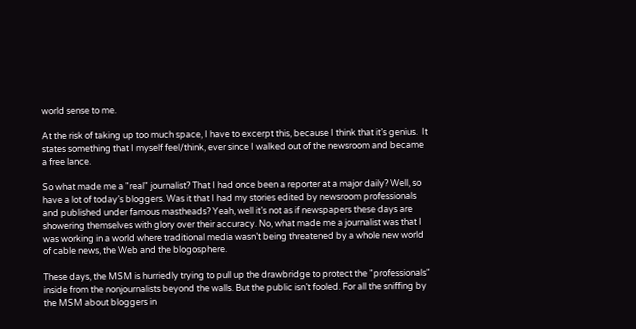world sense to me.

At the risk of taking up too much space, I have to excerpt this, because I think that it’s genius.  It states something that I myself feel/think, ever since I walked out of the newsroom and became a free lance.

So what made me a "real" journalist? That I had once been a reporter at a major daily? Well, so have a lot of today’s bloggers. Was it that I had my stories edited by newsroom professionals and published under famous mastheads? Yeah, well it’s not as if newspapers these days are showering themselves with glory over their accuracy. No, what made me a journalist was that I was working in a world where traditional media wasn’t being threatened by a whole new world of cable news, the Web and the blogosphere.

These days, the MSM is hurriedly trying to pull up the drawbridge to protect the "professionals" inside from the nonjournalists beyond the walls. But the public isn’t fooled. For all the sniffing by the MSM about bloggers in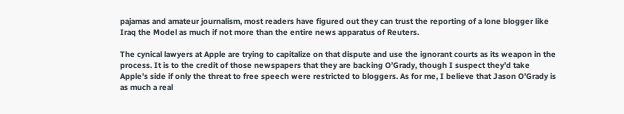pajamas and amateur journalism, most readers have figured out they can trust the reporting of a lone blogger like Iraq the Model as much if not more than the entire news apparatus of Reuters.

The cynical lawyers at Apple are trying to capitalize on that dispute and use the ignorant courts as its weapon in the process. It is to the credit of those newspapers that they are backing O’Grady, though I suspect they’d take Apple’s side if only the threat to free speech were restricted to bloggers. As for me, I believe that Jason O’Grady is as much a real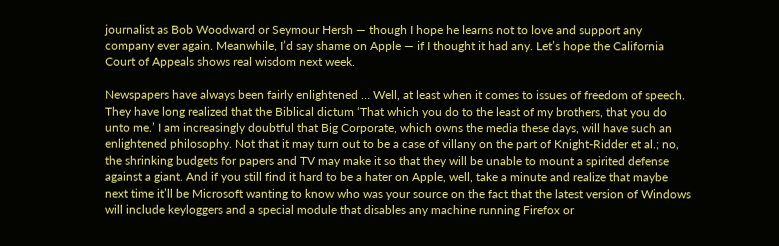journalist as Bob Woodward or Seymour Hersh — though I hope he learns not to love and support any company ever again. Meanwhile, I’d say shame on Apple — if I thought it had any. Let’s hope the California Court of Appeals shows real wisdom next week.

Newspapers have always been fairly enlightened … Well, at least when it comes to issues of freedom of speech. They have long realized that the Biblical dictum ‘That which you do to the least of my brothers, that you do unto me.’ I am increasingly doubtful that Big Corporate, which owns the media these days, will have such an enlightened philosophy. Not that it may turn out to be a case of villany on the part of Knight-Ridder et al.; no, the shrinking budgets for papers and TV may make it so that they will be unable to mount a spirited defense against a giant. And if you still find it hard to be a hater on Apple, well, take a minute and realize that maybe next time it’ll be Microsoft wanting to know who was your source on the fact that the latest version of Windows will include keyloggers and a special module that disables any machine running Firefox or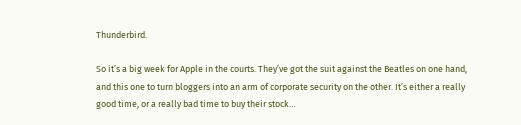Thunderbird.

So it’s a big week for Apple in the courts. They’ve got the suit against the Beatles on one hand, and this one to turn bloggers into an arm of corporate security on the other. It’s either a really good time, or a really bad time to buy their stock…